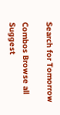Search for Tomorrow

Combos Browse all Suggest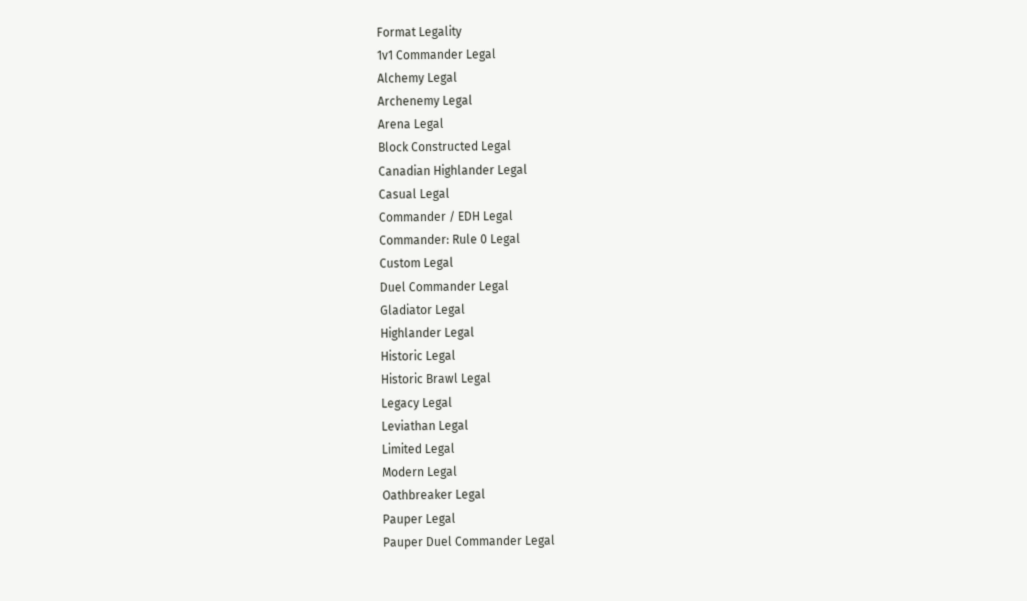Format Legality
1v1 Commander Legal
Alchemy Legal
Archenemy Legal
Arena Legal
Block Constructed Legal
Canadian Highlander Legal
Casual Legal
Commander / EDH Legal
Commander: Rule 0 Legal
Custom Legal
Duel Commander Legal
Gladiator Legal
Highlander Legal
Historic Legal
Historic Brawl Legal
Legacy Legal
Leviathan Legal
Limited Legal
Modern Legal
Oathbreaker Legal
Pauper Legal
Pauper Duel Commander Legal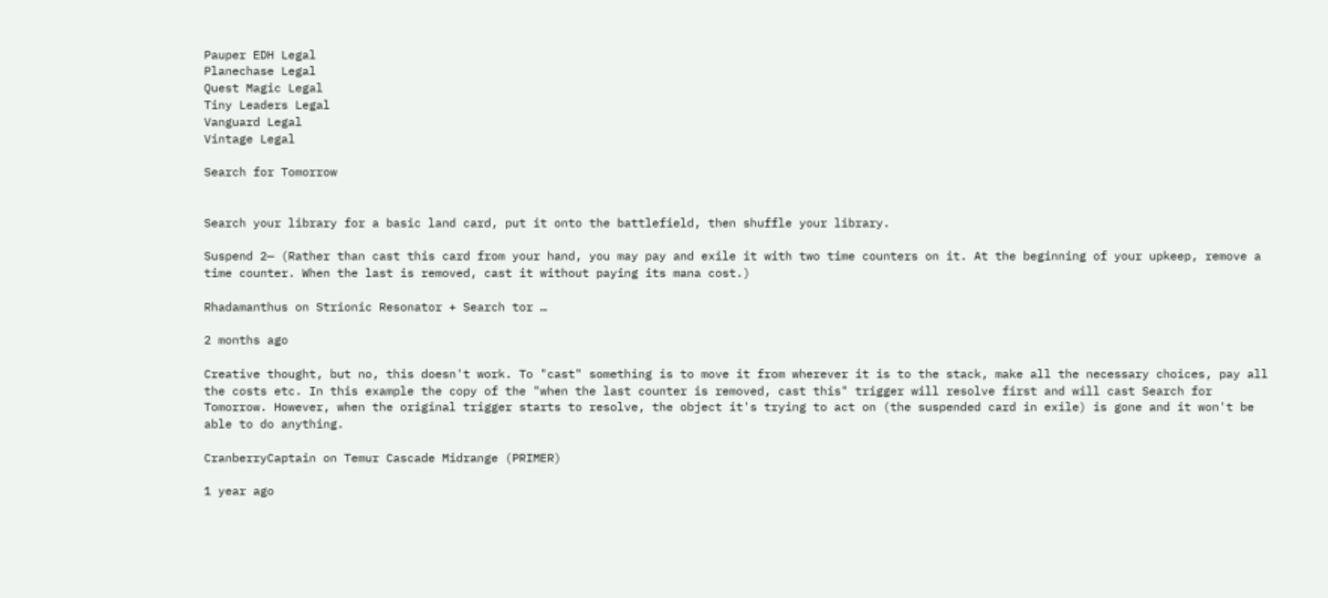Pauper EDH Legal
Planechase Legal
Quest Magic Legal
Tiny Leaders Legal
Vanguard Legal
Vintage Legal

Search for Tomorrow


Search your library for a basic land card, put it onto the battlefield, then shuffle your library.

Suspend 2— (Rather than cast this card from your hand, you may pay and exile it with two time counters on it. At the beginning of your upkeep, remove a time counter. When the last is removed, cast it without paying its mana cost.)

Rhadamanthus on Strionic Resonator + Search tor …

2 months ago

Creative thought, but no, this doesn't work. To "cast" something is to move it from wherever it is to the stack, make all the necessary choices, pay all the costs etc. In this example the copy of the "when the last counter is removed, cast this" trigger will resolve first and will cast Search for Tomorrow. However, when the original trigger starts to resolve, the object it's trying to act on (the suspended card in exile) is gone and it won't be able to do anything.

CranberryCaptain on Temur Cascade Midrange (PRIMER)

1 year ago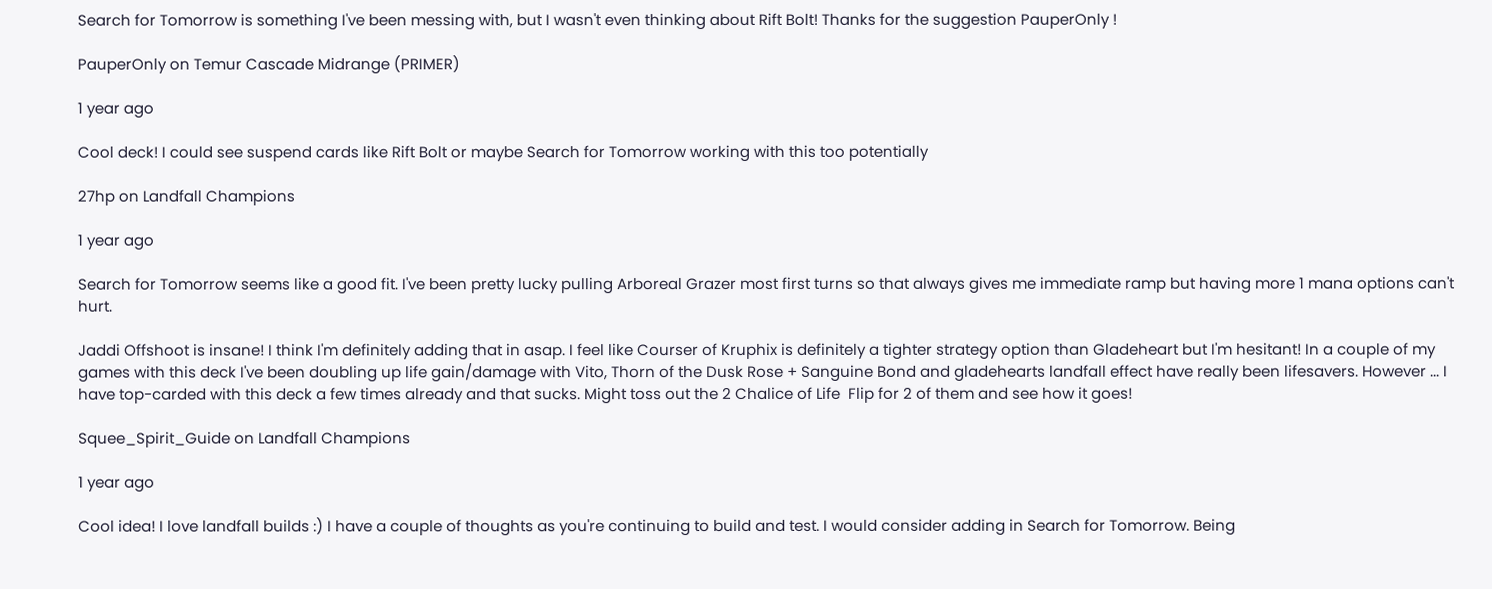Search for Tomorrow is something I've been messing with, but I wasn't even thinking about Rift Bolt! Thanks for the suggestion PauperOnly !

PauperOnly on Temur Cascade Midrange (PRIMER)

1 year ago

Cool deck! I could see suspend cards like Rift Bolt or maybe Search for Tomorrow working with this too potentially

27hp on Landfall Champions

1 year ago

Search for Tomorrow seems like a good fit. I've been pretty lucky pulling Arboreal Grazer most first turns so that always gives me immediate ramp but having more 1 mana options can't hurt.

Jaddi Offshoot is insane! I think I'm definitely adding that in asap. I feel like Courser of Kruphix is definitely a tighter strategy option than Gladeheart but I'm hesitant! In a couple of my games with this deck I've been doubling up life gain/damage with Vito, Thorn of the Dusk Rose + Sanguine Bond and gladehearts landfall effect have really been lifesavers. However ... I have top-carded with this deck a few times already and that sucks. Might toss out the 2 Chalice of Life  Flip for 2 of them and see how it goes!

Squee_Spirit_Guide on Landfall Champions

1 year ago

Cool idea! I love landfall builds :) I have a couple of thoughts as you're continuing to build and test. I would consider adding in Search for Tomorrow. Being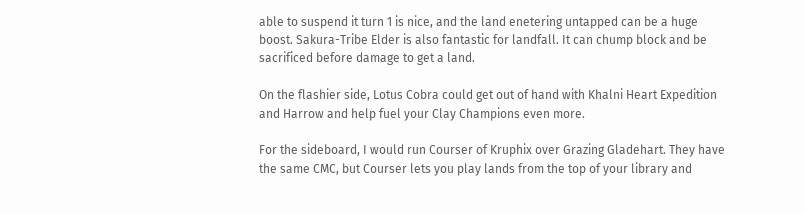able to suspend it turn 1 is nice, and the land enetering untapped can be a huge boost. Sakura-Tribe Elder is also fantastic for landfall. It can chump block and be sacrificed before damage to get a land.

On the flashier side, Lotus Cobra could get out of hand with Khalni Heart Expedition and Harrow and help fuel your Clay Champions even more.

For the sideboard, I would run Courser of Kruphix over Grazing Gladehart. They have the same CMC, but Courser lets you play lands from the top of your library and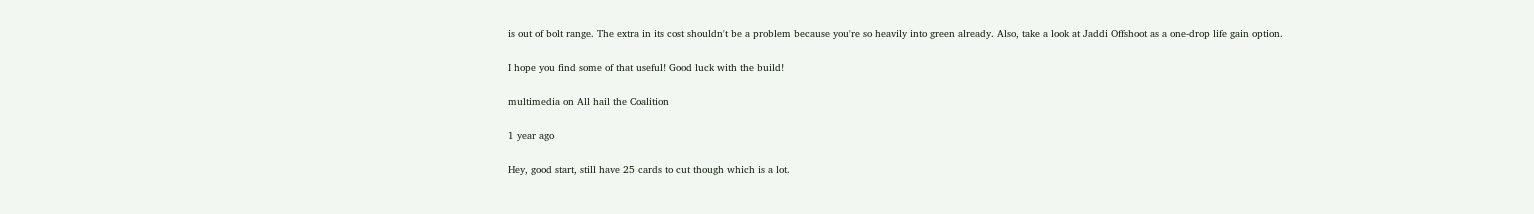is out of bolt range. The extra in its cost shouldn't be a problem because you're so heavily into green already. Also, take a look at Jaddi Offshoot as a one-drop life gain option.

I hope you find some of that useful! Good luck with the build!

multimedia on All hail the Coalition

1 year ago

Hey, good start, still have 25 cards to cut though which is a lot.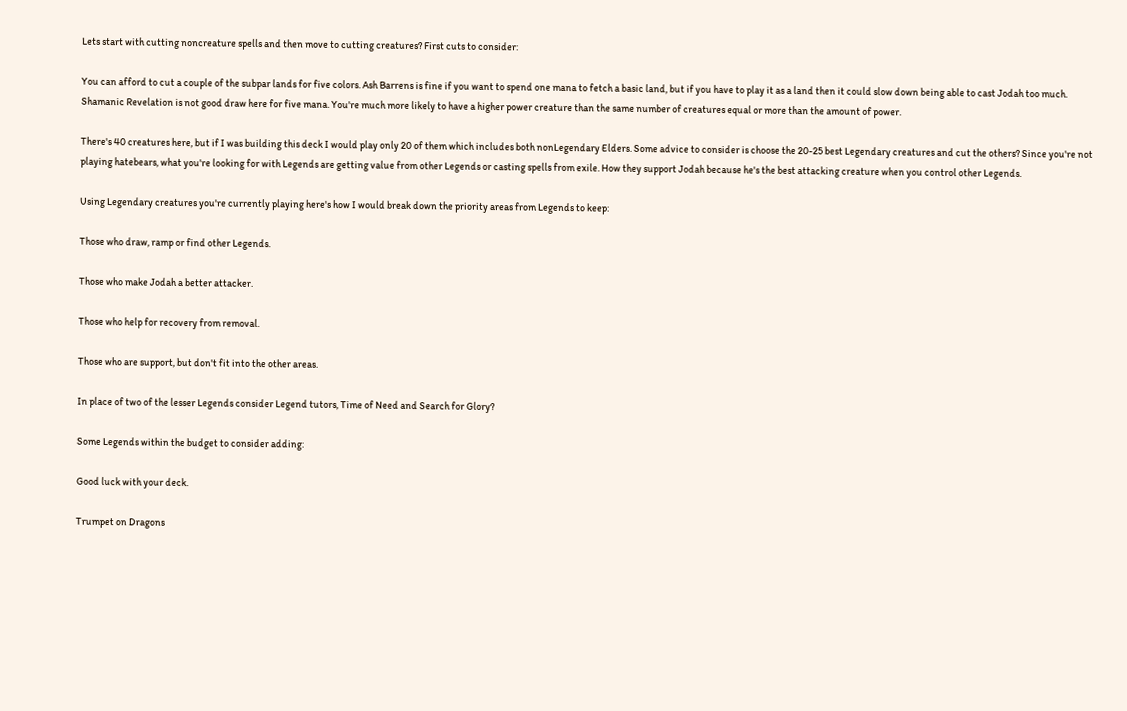Lets start with cutting noncreature spells and then move to cutting creatures? First cuts to consider:

You can afford to cut a couple of the subpar lands for five colors. Ash Barrens is fine if you want to spend one mana to fetch a basic land, but if you have to play it as a land then it could slow down being able to cast Jodah too much. Shamanic Revelation is not good draw here for five mana. You're much more likely to have a higher power creature than the same number of creatures equal or more than the amount of power.

There's 40 creatures here, but if I was building this deck I would play only 20 of them which includes both nonLegendary Elders. Some advice to consider is choose the 20-25 best Legendary creatures and cut the others? Since you're not playing hatebears, what you're looking for with Legends are getting value from other Legends or casting spells from exile. How they support Jodah because he's the best attacking creature when you control other Legends.

Using Legendary creatures you're currently playing here's how I would break down the priority areas from Legends to keep:

Those who draw, ramp or find other Legends.

Those who make Jodah a better attacker.

Those who help for recovery from removal.

Those who are support, but don't fit into the other areas.

In place of two of the lesser Legends consider Legend tutors, Time of Need and Search for Glory?

Some Legends within the budget to consider adding:

Good luck with your deck.

Trumpet on Dragons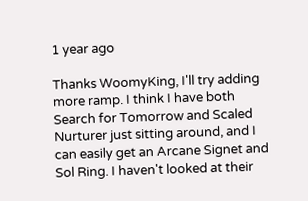1 year ago

Thanks WoomyKing, I'll try adding more ramp. I think I have both Search for Tomorrow and Scaled Nurturer just sitting around, and I can easily get an Arcane Signet and Sol Ring. I haven't looked at their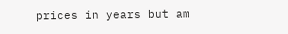prices in years but am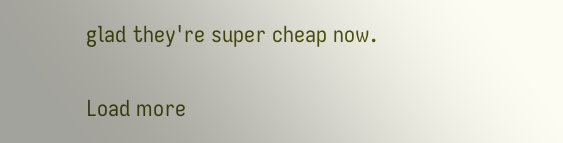glad they're super cheap now.

Load more